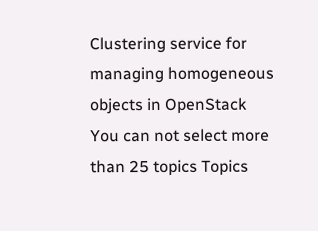Clustering service for managing homogeneous objects in OpenStack
You can not select more than 25 topics Topics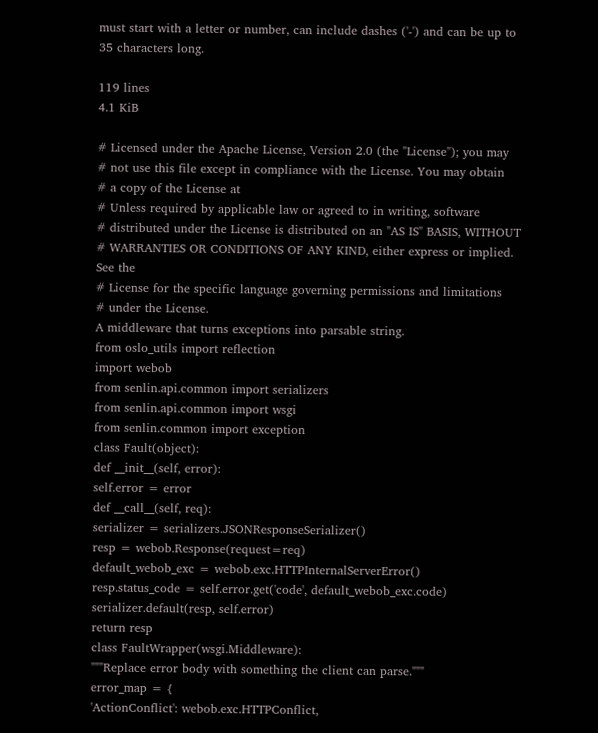must start with a letter or number, can include dashes ('-') and can be up to 35 characters long.

119 lines
4.1 KiB

# Licensed under the Apache License, Version 2.0 (the "License"); you may
# not use this file except in compliance with the License. You may obtain
# a copy of the License at
# Unless required by applicable law or agreed to in writing, software
# distributed under the License is distributed on an "AS IS" BASIS, WITHOUT
# WARRANTIES OR CONDITIONS OF ANY KIND, either express or implied. See the
# License for the specific language governing permissions and limitations
# under the License.
A middleware that turns exceptions into parsable string.
from oslo_utils import reflection
import webob
from senlin.api.common import serializers
from senlin.api.common import wsgi
from senlin.common import exception
class Fault(object):
def __init__(self, error):
self.error = error
def __call__(self, req):
serializer = serializers.JSONResponseSerializer()
resp = webob.Response(request=req)
default_webob_exc = webob.exc.HTTPInternalServerError()
resp.status_code = self.error.get('code', default_webob_exc.code)
serializer.default(resp, self.error)
return resp
class FaultWrapper(wsgi.Middleware):
"""Replace error body with something the client can parse."""
error_map = {
'ActionConflict': webob.exc.HTTPConflict,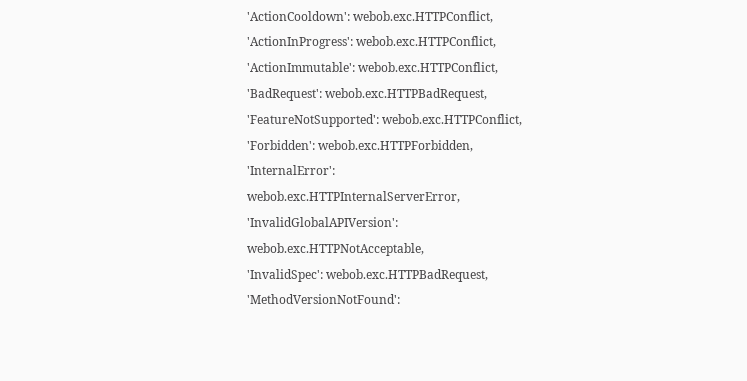'ActionCooldown': webob.exc.HTTPConflict,
'ActionInProgress': webob.exc.HTTPConflict,
'ActionImmutable': webob.exc.HTTPConflict,
'BadRequest': webob.exc.HTTPBadRequest,
'FeatureNotSupported': webob.exc.HTTPConflict,
'Forbidden': webob.exc.HTTPForbidden,
'InternalError': webob.exc.HTTPInternalServerError,
'InvalidGlobalAPIVersion': webob.exc.HTTPNotAcceptable,
'InvalidSpec': webob.exc.HTTPBadRequest,
'MethodVersionNotFound':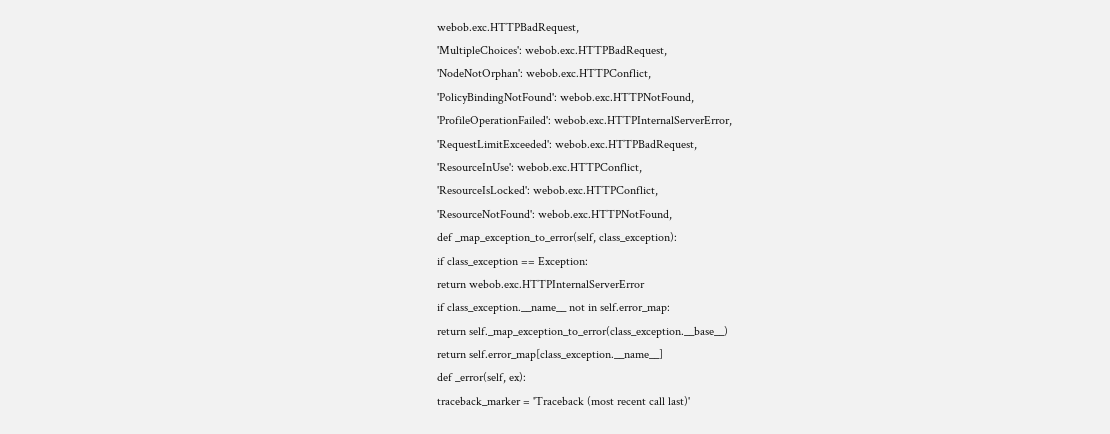webob.exc.HTTPBadRequest,
'MultipleChoices': webob.exc.HTTPBadRequest,
'NodeNotOrphan': webob.exc.HTTPConflict,
'PolicyBindingNotFound': webob.exc.HTTPNotFound,
'ProfileOperationFailed': webob.exc.HTTPInternalServerError,
'RequestLimitExceeded': webob.exc.HTTPBadRequest,
'ResourceInUse': webob.exc.HTTPConflict,
'ResourceIsLocked': webob.exc.HTTPConflict,
'ResourceNotFound': webob.exc.HTTPNotFound,
def _map_exception_to_error(self, class_exception):
if class_exception == Exception:
return webob.exc.HTTPInternalServerError
if class_exception.__name__ not in self.error_map:
return self._map_exception_to_error(class_exception.__base__)
return self.error_map[class_exception.__name__]
def _error(self, ex):
traceback_marker = 'Traceback (most recent call last)'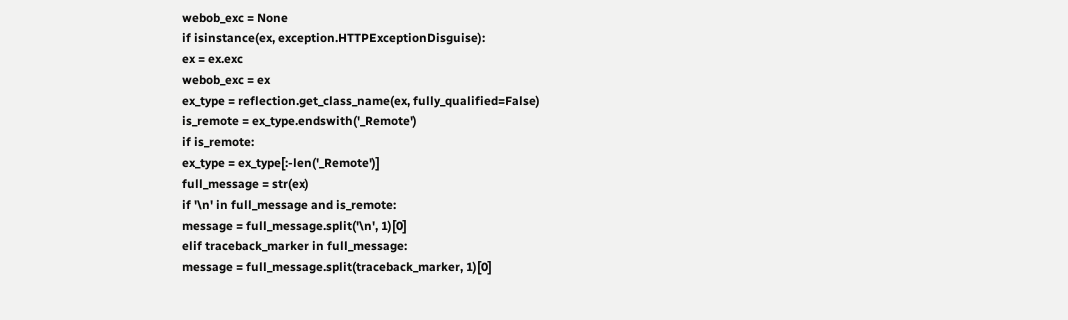webob_exc = None
if isinstance(ex, exception.HTTPExceptionDisguise):
ex = ex.exc
webob_exc = ex
ex_type = reflection.get_class_name(ex, fully_qualified=False)
is_remote = ex_type.endswith('_Remote')
if is_remote:
ex_type = ex_type[:-len('_Remote')]
full_message = str(ex)
if '\n' in full_message and is_remote:
message = full_message.split('\n', 1)[0]
elif traceback_marker in full_message:
message = full_message.split(traceback_marker, 1)[0]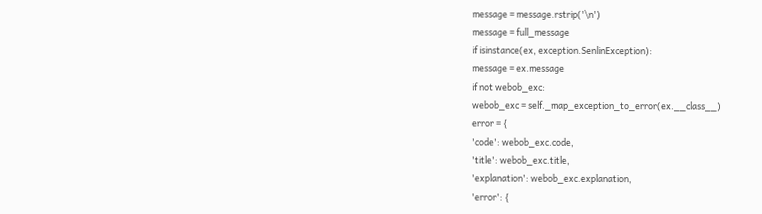message = message.rstrip('\n')
message = full_message
if isinstance(ex, exception.SenlinException):
message = ex.message
if not webob_exc:
webob_exc = self._map_exception_to_error(ex.__class__)
error = {
'code': webob_exc.code,
'title': webob_exc.title,
'explanation': webob_exc.explanation,
'error': {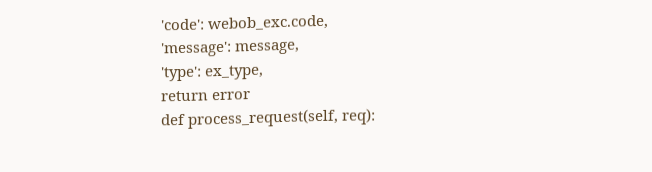'code': webob_exc.code,
'message': message,
'type': ex_type,
return error
def process_request(self, req):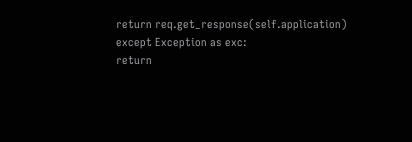return req.get_response(self.application)
except Exception as exc:
return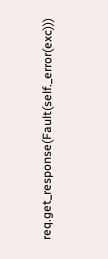req.get_response(Fault(self._error(exc)))